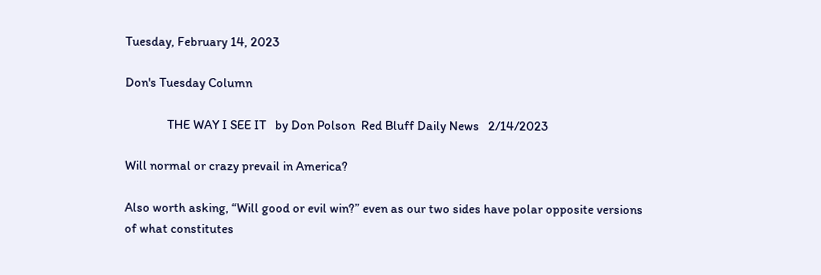Tuesday, February 14, 2023

Don's Tuesday Column

              THE WAY I SEE IT   by Don Polson  Red Bluff Daily News   2/14/2023

Will normal or crazy prevail in America?

Also worth asking, “Will good or evil win?” even as our two sides have polar opposite versions of what constitutes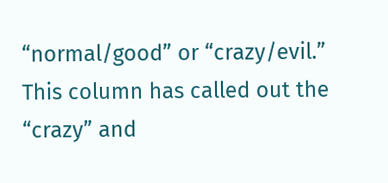“normal/good” or “crazy/evil.” This column has called out the “crazy” and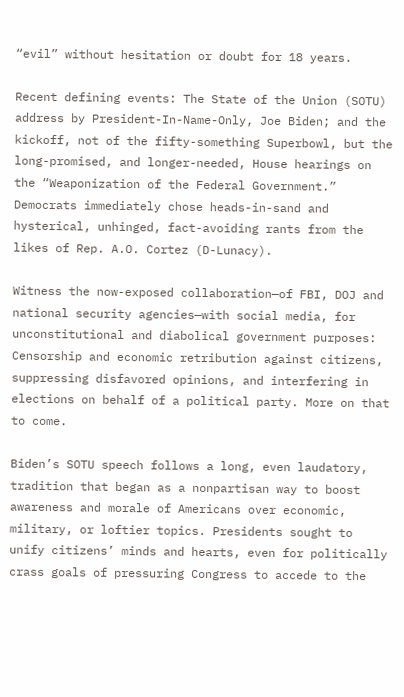“evil” without hesitation or doubt for 18 years.

Recent defining events: The State of the Union (SOTU) address by President-In-Name-Only, Joe Biden; and the kickoff, not of the fifty-something Superbowl, but the long-promised, and longer-needed, House hearings on the “Weaponization of the Federal Government.” Democrats immediately chose heads-in-sand and hysterical, unhinged, fact-avoiding rants from the likes of Rep. A.O. Cortez (D-Lunacy).

Witness the now-exposed collaboration—of FBI, DOJ and national security agencies—with social media, for unconstitutional and diabolical government purposes: Censorship and economic retribution against citizens, suppressing disfavored opinions, and interfering in elections on behalf of a political party. More on that to come.

Biden’s SOTU speech follows a long, even laudatory, tradition that began as a nonpartisan way to boost awareness and morale of Americans over economic, military, or loftier topics. Presidents sought to unify citizens’ minds and hearts, even for politically crass goals of pressuring Congress to accede to the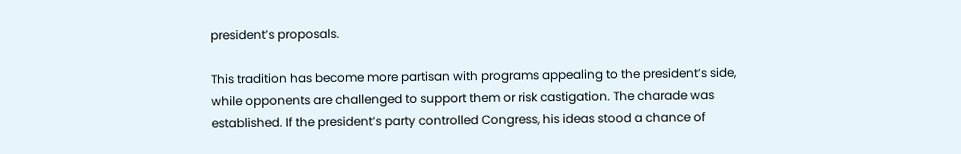president’s proposals.

This tradition has become more partisan with programs appealing to the president’s side, while opponents are challenged to support them or risk castigation. The charade was established. If the president’s party controlled Congress, his ideas stood a chance of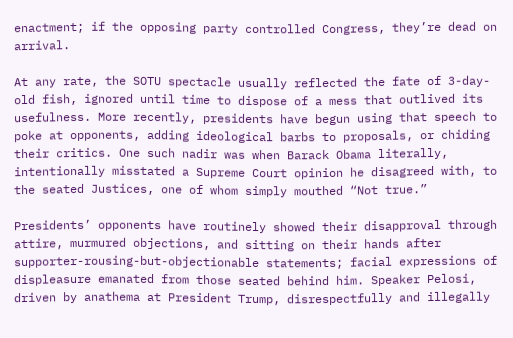enactment; if the opposing party controlled Congress, they’re dead on arrival.

At any rate, the SOTU spectacle usually reflected the fate of 3-day-old fish, ignored until time to dispose of a mess that outlived its usefulness. More recently, presidents have begun using that speech to poke at opponents, adding ideological barbs to proposals, or chiding their critics. One such nadir was when Barack Obama literally, intentionally misstated a Supreme Court opinion he disagreed with, to the seated Justices, one of whom simply mouthed “Not true.”

Presidents’ opponents have routinely showed their disapproval through attire, murmured objections, and sitting on their hands after supporter-rousing-but-objectionable statements; facial expressions of displeasure emanated from those seated behind him. Speaker Pelosi, driven by anathema at President Trump, disrespectfully and illegally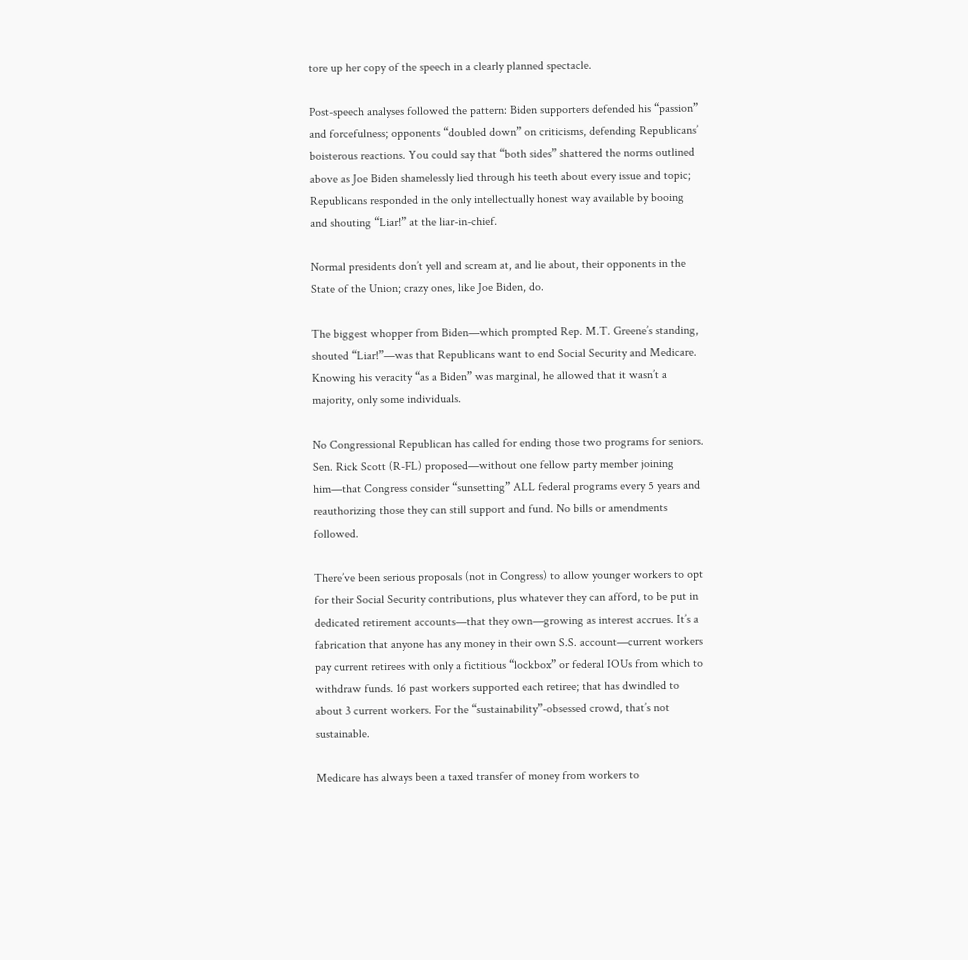tore up her copy of the speech in a clearly planned spectacle.

Post-speech analyses followed the pattern: Biden supporters defended his “passion” and forcefulness; opponents “doubled down” on criticisms, defending Republicans’ boisterous reactions. You could say that “both sides” shattered the norms outlined above as Joe Biden shamelessly lied through his teeth about every issue and topic; Republicans responded in the only intellectually honest way available by booing and shouting “Liar!” at the liar-in-chief.

Normal presidents don’t yell and scream at, and lie about, their opponents in the State of the Union; crazy ones, like Joe Biden, do.

The biggest whopper from Biden—which prompted Rep. M.T. Greene’s standing, shouted “Liar!”—was that Republicans want to end Social Security and Medicare. Knowing his veracity “as a Biden” was marginal, he allowed that it wasn’t a majority, only some individuals.

No Congressional Republican has called for ending those two programs for seniors. Sen. Rick Scott (R-FL) proposed—without one fellow party member joining him—that Congress consider “sunsetting” ALL federal programs every 5 years and reauthorizing those they can still support and fund. No bills or amendments followed.

There’ve been serious proposals (not in Congress) to allow younger workers to opt for their Social Security contributions, plus whatever they can afford, to be put in dedicated retirement accounts—that they own—growing as interest accrues. It’s a fabrication that anyone has any money in their own S.S. account—current workers pay current retirees with only a fictitious “lockbox” or federal IOUs from which to withdraw funds. 16 past workers supported each retiree; that has dwindled to about 3 current workers. For the “sustainability”-obsessed crowd, that’s not sustainable.

Medicare has always been a taxed transfer of money from workers to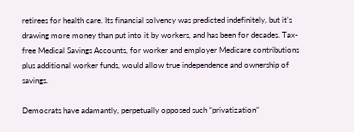retirees for health care. Its financial solvency was predicted indefinitely, but it’s drawing more money than put into it by workers, and has been for decades. Tax-free Medical Savings Accounts, for worker and employer Medicare contributions plus additional worker funds, would allow true independence and ownership of savings.

Democrats have adamantly, perpetually opposed such “privatization”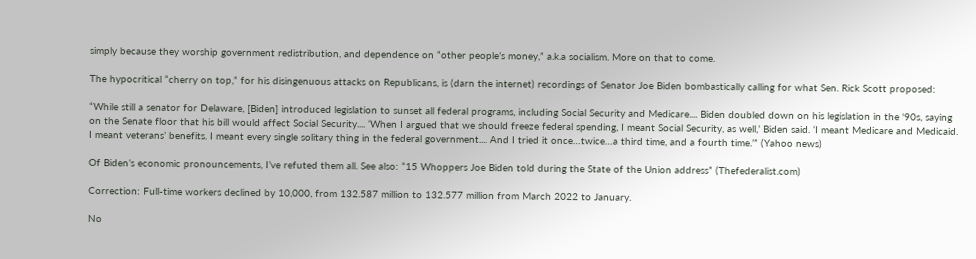simply because they worship government redistribution, and dependence on “other people’s money,” a.k.a socialism. More on that to come.

The hypocritical “cherry on top,” for his disingenuous attacks on Republicans, is (darn the internet) recordings of Senator Joe Biden bombastically calling for what Sen. Rick Scott proposed:

“While still a senator for Delaware, [Biden] introduced legislation to sunset all federal programs, including Social Security and Medicare.... Biden doubled down on his legislation in the '90s, saying on the Senate floor that his bill would affect Social Security.... ‘When I argued that we should freeze federal spending, I meant Social Security, as well,’ Biden said. ‘I meant Medicare and Medicaid. I meant veterans’ benefits. I meant every single solitary thing in the federal government.... And I tried it once…twice…a third time, and a fourth time.’” (Yahoo news)

Of Biden’s economic pronouncements, I’ve refuted them all. See also: “15 Whoppers Joe Biden told during the State of the Union address” (Thefederalist.com)

Correction: Full-time workers declined by 10,000, from 132.587 million to 132.577 million from March 2022 to January.

No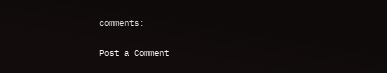comments:

Post a Comment